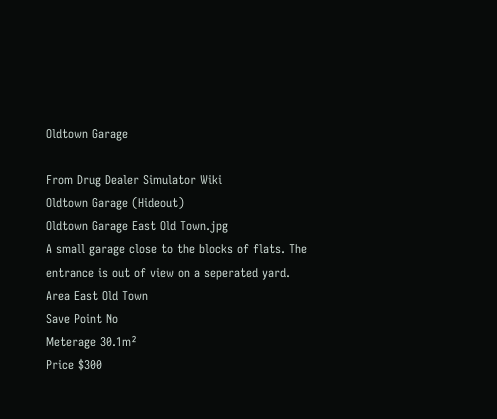Oldtown Garage

From Drug Dealer Simulator Wiki
Oldtown Garage (Hideout)
Oldtown Garage East Old Town.jpg
A small garage close to the blocks of flats. The entrance is out of view on a seperated yard.
Area East Old Town
Save Point No
Meterage 30.1m²
Price $300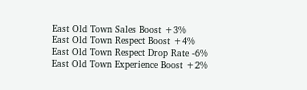East Old Town Sales Boost +3%
East Old Town Respect Boost +4%
East Old Town Respect Drop Rate -6%
East Old Town Experience Boost +2%